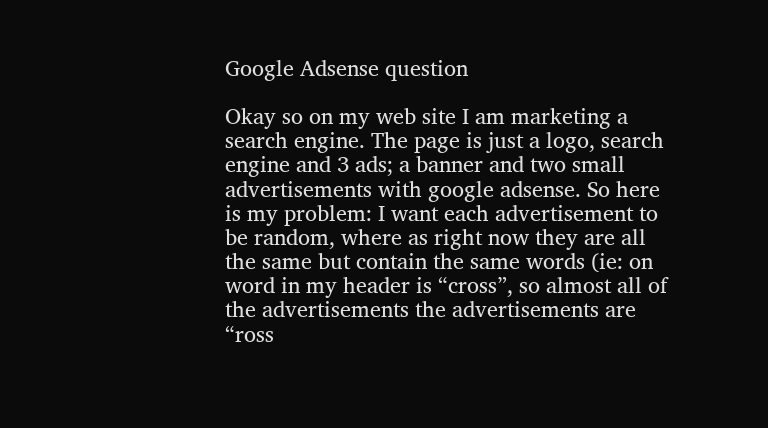Google Adsense question

Okay so on my web site I am marketing a search engine. The page is just a logo, search engine and 3 ads; a banner and two small advertisements with google adsense. So here is my problem: I want each advertisement to be random, where as right now they are all the same but contain the same words (ie: on word in my header is “cross”, so almost all of the advertisements the advertisements are “ross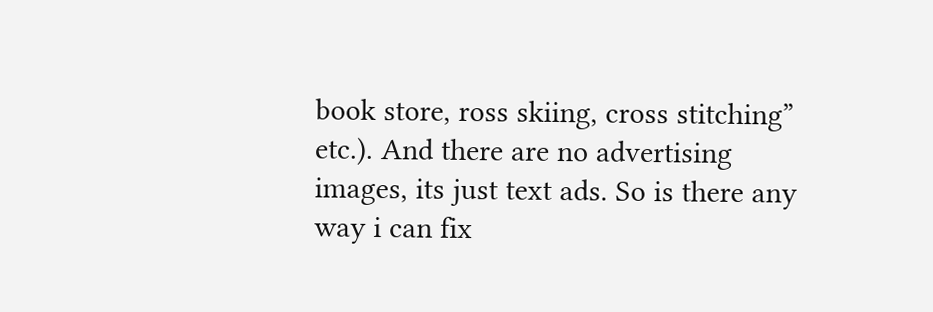book store, ross skiing, cross stitching” etc.). And there are no advertising images, its just text ads. So is there any way i can fix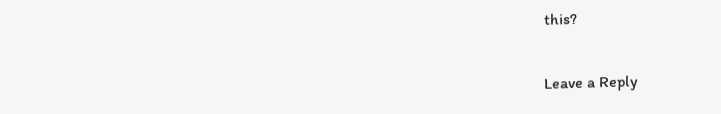this?

Leave a Reply